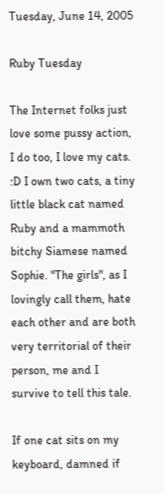Tuesday, June 14, 2005

Ruby Tuesday

The Internet folks just love some pussy action, I do too, I love my cats. :D I own two cats, a tiny little black cat named Ruby and a mammoth bitchy Siamese named Sophie. "The girls", as I lovingly call them, hate each other and are both very territorial of their person, me and I survive to tell this tale.

If one cat sits on my keyboard, damned if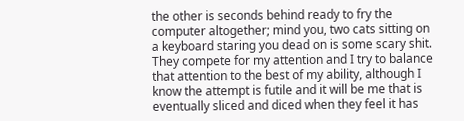the other is seconds behind ready to fry the computer altogether; mind you, two cats sitting on a keyboard staring you dead on is some scary shit. They compete for my attention and I try to balance that attention to the best of my ability, although I know the attempt is futile and it will be me that is eventually sliced and diced when they feel it has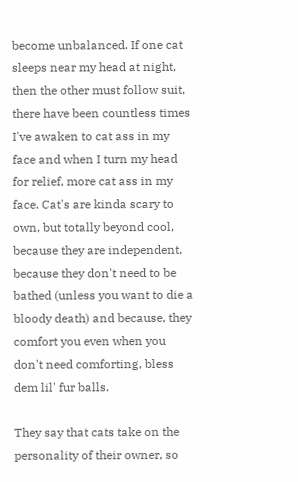become unbalanced. If one cat sleeps near my head at night, then the other must follow suit, there have been countless times I've awaken to cat ass in my face and when I turn my head for relief, more cat ass in my face. Cat's are kinda scary to own, but totally beyond cool, because they are independent, because they don't need to be bathed (unless you want to die a bloody death) and because, they comfort you even when you don't need comforting, bless dem lil' fur balls.

They say that cats take on the personality of their owner, so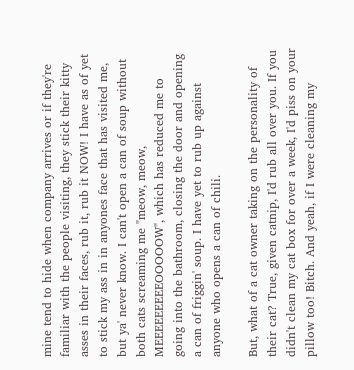mine tend to hide when company arrives or if they're familiar with the people visiting, they stick their kitty asses in their faces, rub it, rub it NOW! I have as of yet to stick my ass in in anyones face that has visited me, but ya' never know. I can't open a can of soup without both cats screaming me "meow, meow, MEEEEEEEEEOOOOOW", which has reduced me to going into the bathroom, closing the door and opening a can of friggin' soup. I have yet to rub up against anyone who opens a can of chili.

But, what of a cat owner taking on the personality of their cat? True, given catnip, I'd rub all over you. If you didn't clean my cat box for over a week, I'd piss on your pillow too! Bitch. And yeah, if I were cleaning my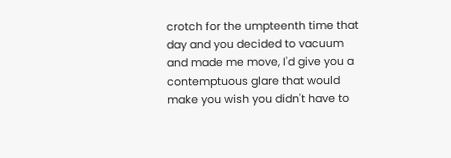crotch for the umpteenth time that day and you decided to vacuum and made me move, I'd give you a contemptuous glare that would make you wish you didn't have to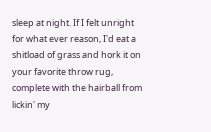sleep at night. If I felt unright for what ever reason, I'd eat a shitload of grass and hork it on your favorite throw rug, complete with the hairball from lickin' my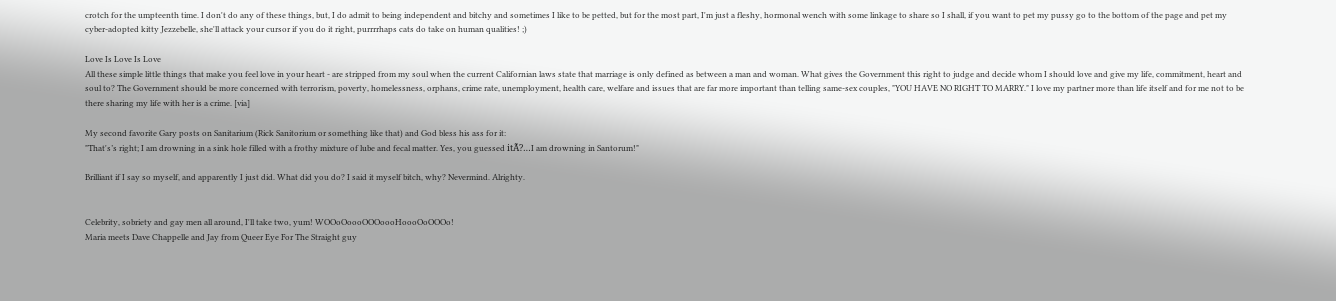crotch for the umpteenth time. I don't do any of these things, but, I do admit to being independent and bitchy and sometimes I like to be petted, but for the most part, I'm just a fleshy, hormonal wench with some linkage to share so I shall, if you want to pet my pussy go to the bottom of the page and pet my cyber-adopted kitty Jezzebelle, she'll attack your cursor if you do it right, purrrrhaps cats do take on human qualities! ;)

Love Is Love Is Love
All these simple little things that make you feel love in your heart - are stripped from my soul when the current Californian laws state that marriage is only defined as between a man and woman. What gives the Government this right to judge and decide whom I should love and give my life, commitment, heart and soul to? The Government should be more concerned with terrorism, poverty, homelessness, orphans, crime rate, unemployment, health care, welfare and issues that are far more important than telling same-sex couples, "YOU HAVE NO RIGHT TO MARRY." I love my partner more than life itself and for me not to be there sharing my life with her is a crime. [via]

My second favorite Gary posts on Sanitarium (Rick Sanitorium or something like that) and God bless his ass for it:
"That's’s right; I am drowning in a sink hole filled with a frothy mixture of lube and fecal matter. Yes, you guessed itÃ?…I am drowning in Santorum!"

Brilliant if I say so myself, and apparently I just did. What did you do? I said it myself bitch, why? Nevermind. Alrighty.


Celebrity, sobriety and gay men all around, I'll take two, yum! WOOoOoooOOOoooHoooOoOOOo!
Maria meets Dave Chappelle and Jay from Queer Eye For The Straight guy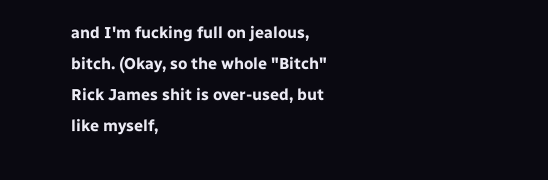and I'm fucking full on jealous, bitch. (Okay, so the whole "Bitch" Rick James shit is over-used, but like myself,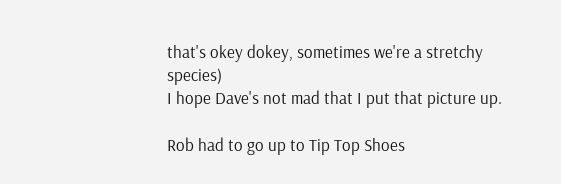that's okey dokey, sometimes we're a stretchy species)
I hope Dave's not mad that I put that picture up.

Rob had to go up to Tip Top Shoes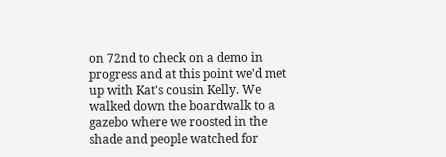on 72nd to check on a demo in progress and at this point we'd met up with Kat's cousin Kelly. We walked down the boardwalk to a gazebo where we roosted in the shade and people watched for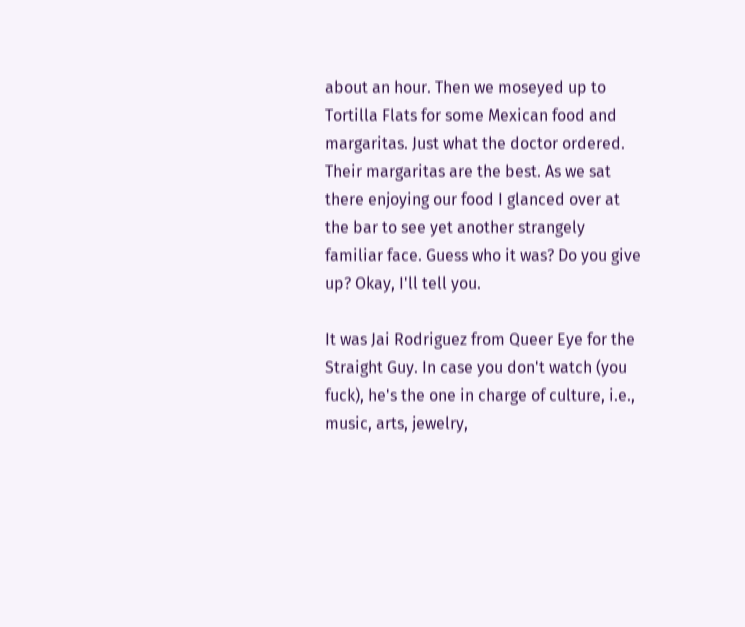about an hour. Then we moseyed up to Tortilla Flats for some Mexican food and margaritas. Just what the doctor ordered. Their margaritas are the best. As we sat there enjoying our food I glanced over at the bar to see yet another strangely familiar face. Guess who it was? Do you give up? Okay, I'll tell you.

It was Jai Rodriguez from Queer Eye for the Straight Guy. In case you don't watch (you fuck), he's the one in charge of culture, i.e., music, arts, jewelry,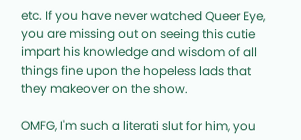etc. If you have never watched Queer Eye, you are missing out on seeing this cutie impart his knowledge and wisdom of all things fine upon the hopeless lads that they makeover on the show.

OMFG, I'm such a literati slut for him, you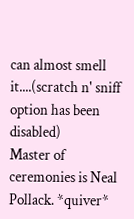can almost smell it....(scratch n' sniff option has been disabled)
Master of ceremonies is Neal Pollack. *quiver*